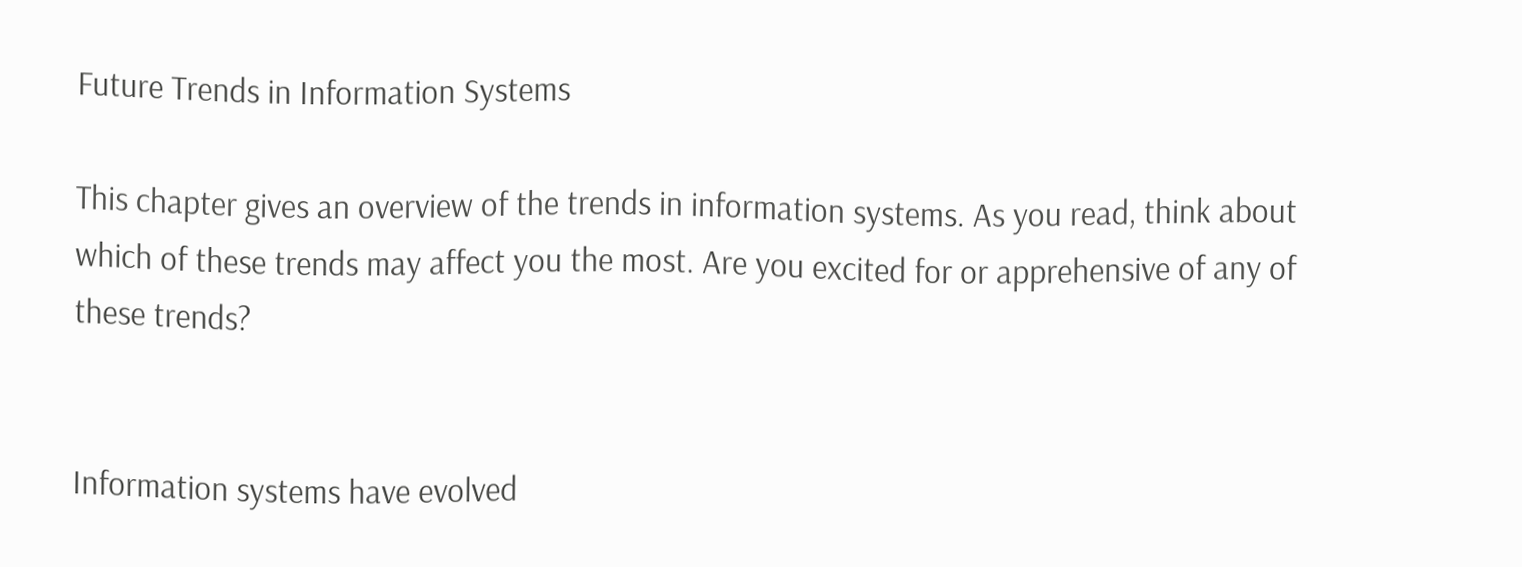Future Trends in Information Systems

This chapter gives an overview of the trends in information systems. As you read, think about which of these trends may affect you the most. Are you excited for or apprehensive of any of these trends?


Information systems have evolved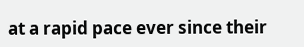at a rapid pace ever since their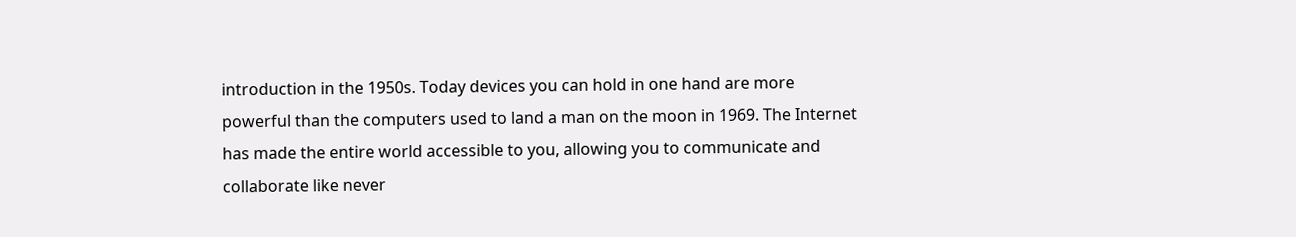introduction in the 1950s. Today devices you can hold in one hand are more powerful than the computers used to land a man on the moon in 1969. The Internet has made the entire world accessible to you, allowing you to communicate and collaborate like never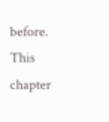before. This chapter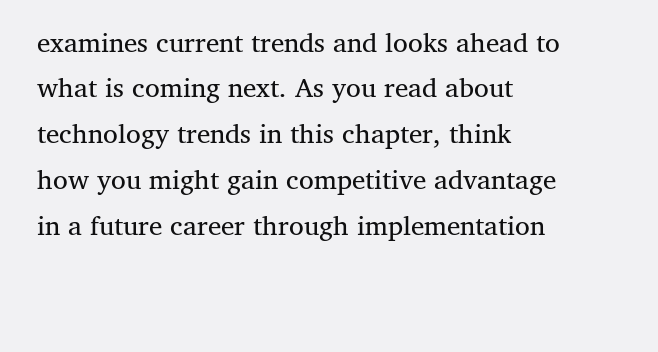examines current trends and looks ahead to what is coming next. As you read about technology trends in this chapter, think how you might gain competitive advantage in a future career through implementation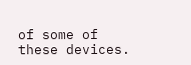of some of these devices.